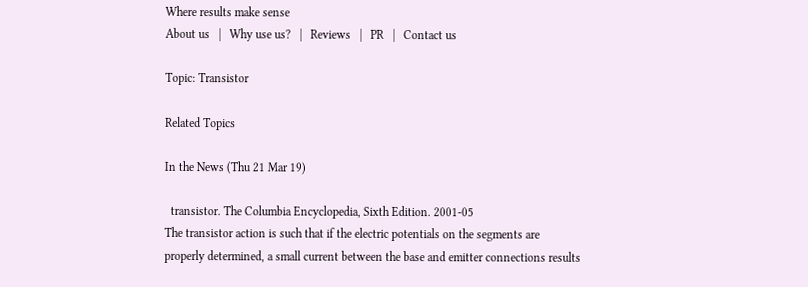Where results make sense
About us   |   Why use us?   |   Reviews   |   PR   |   Contact us

Topic: Transistor

Related Topics

In the News (Thu 21 Mar 19)

  transistor. The Columbia Encyclopedia, Sixth Edition. 2001-05
The transistor action is such that if the electric potentials on the segments are properly determined, a small current between the base and emitter connections results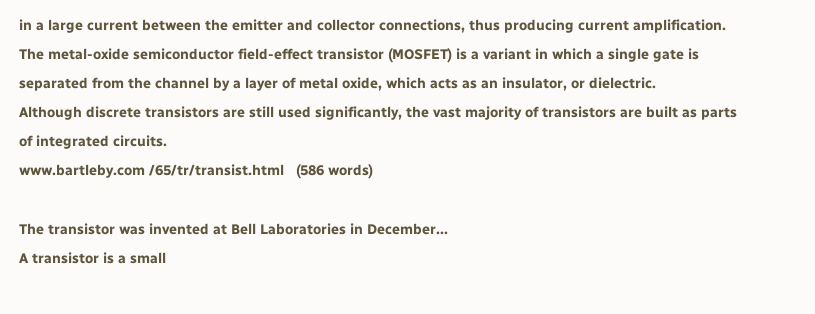in a large current between the emitter and collector connections, thus producing current amplification.
The metal-oxide semiconductor field-effect transistor (MOSFET) is a variant in which a single gate is separated from the channel by a layer of metal oxide, which acts as an insulator, or dielectric.
Although discrete transistors are still used significantly, the vast majority of transistors are built as parts of integrated circuits.
www.bartleby.com /65/tr/transist.html   (586 words)

The transistor was invented at Bell Laboratories in December...
A transistor is a small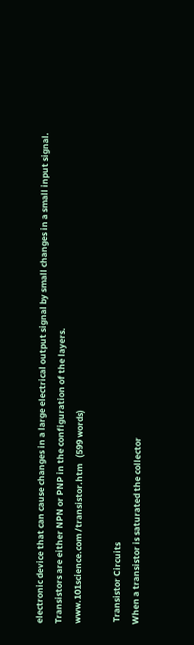electronic device that can cause changes in a large electrical output signal by small changes in a small input signal.
Transistors are either NPN or PNP in the configuration of the layers.
www.101science.com /transistor.htm   (599 words)

 Transistor Circuits
When a transistor is saturated the collector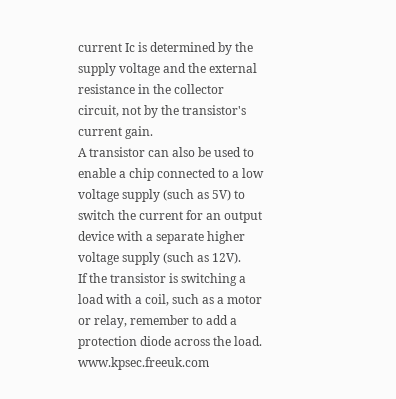current Ic is determined by the supply voltage and the external resistance in the collector circuit, not by the transistor's current gain.
A transistor can also be used to enable a chip connected to a low voltage supply (such as 5V) to switch the current for an output device with a separate higher voltage supply (such as 12V).
If the transistor is switching a load with a coil, such as a motor or relay, remember to add a protection diode across the load.
www.kpsec.freeuk.com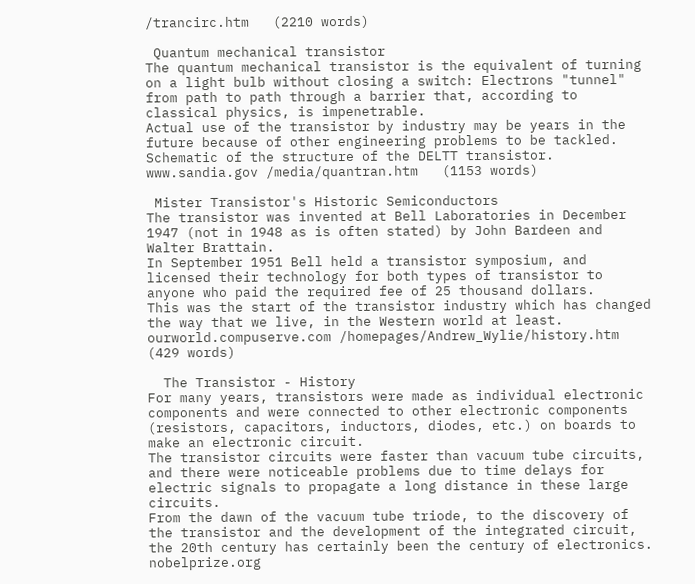/trancirc.htm   (2210 words)

 Quantum mechanical transistor
The quantum mechanical transistor is the equivalent of turning on a light bulb without closing a switch: Electrons "tunnel" from path to path through a barrier that, according to classical physics, is impenetrable.
Actual use of the transistor by industry may be years in the future because of other engineering problems to be tackled.
Schematic of the structure of the DELTT transistor.
www.sandia.gov /media/quantran.htm   (1153 words)

 Mister Transistor's Historic Semiconductors
The transistor was invented at Bell Laboratories in December 1947 (not in 1948 as is often stated) by John Bardeen and Walter Brattain.
In September 1951 Bell held a transistor symposium, and licensed their technology for both types of transistor to anyone who paid the required fee of 25 thousand dollars.
This was the start of the transistor industry which has changed the way that we live, in the Western world at least.
ourworld.compuserve.com /homepages/Andrew_Wylie/history.htm   (429 words)

  The Transistor - History
For many years, transistors were made as individual electronic components and were connected to other electronic components (resistors, capacitors, inductors, diodes, etc.) on boards to make an electronic circuit.
The transistor circuits were faster than vacuum tube circuits, and there were noticeable problems due to time delays for electric signals to propagate a long distance in these large circuits.
From the dawn of the vacuum tube triode, to the discovery of the transistor and the development of the integrated circuit, the 20th century has certainly been the century of electronics.
nobelprize.org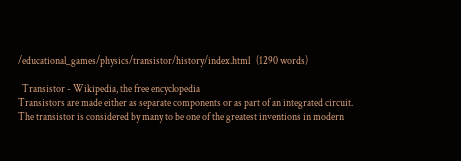/educational_games/physics/transistor/history/index.html   (1290 words)

  Transistor - Wikipedia, the free encyclopedia
Transistors are made either as separate components or as part of an integrated circuit.
The transistor is considered by many to be one of the greatest inventions in modern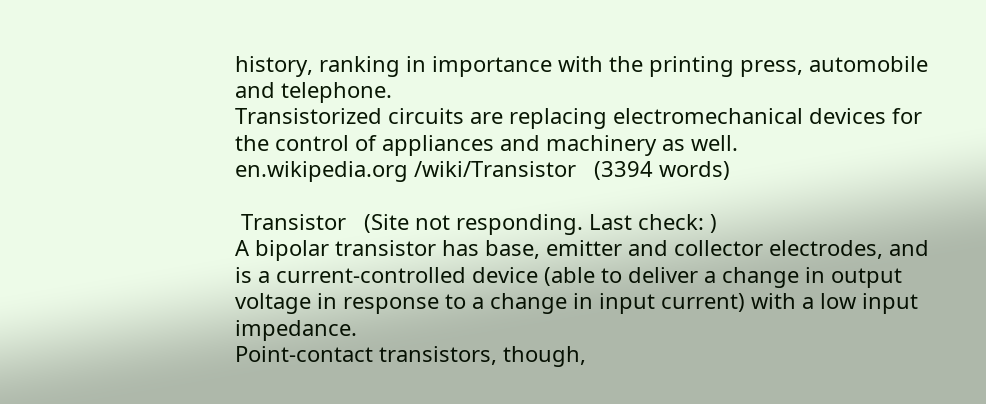history, ranking in importance with the printing press, automobile and telephone.
Transistorized circuits are replacing electromechanical devices for the control of appliances and machinery as well.
en.wikipedia.org /wiki/Transistor   (3394 words)

 Transistor   (Site not responding. Last check: )
A bipolar transistor has base, emitter and collector electrodes, and is a current-controlled device (able to deliver a change in output voltage in response to a change in input current) with a low input impedance.
Point-contact transistors, though,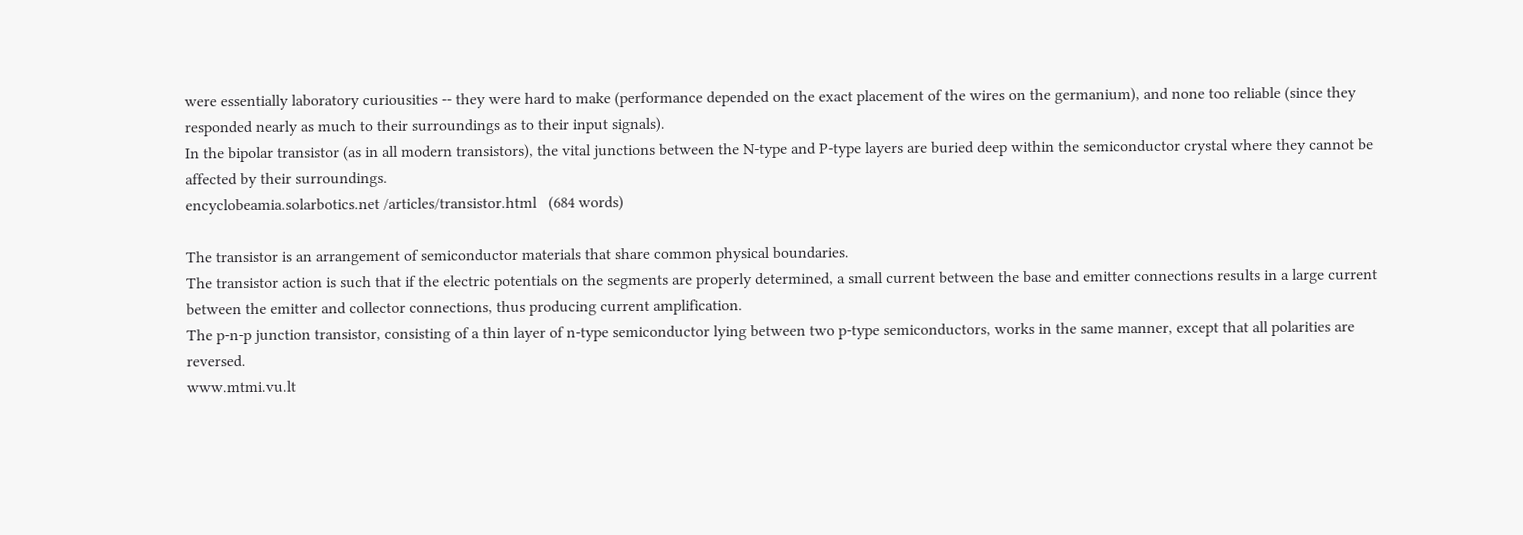were essentially laboratory curiousities -- they were hard to make (performance depended on the exact placement of the wires on the germanium), and none too reliable (since they responded nearly as much to their surroundings as to their input signals).
In the bipolar transistor (as in all modern transistors), the vital junctions between the N-type and P-type layers are buried deep within the semiconductor crystal where they cannot be affected by their surroundings.
encyclobeamia.solarbotics.net /articles/transistor.html   (684 words)

The transistor is an arrangement of semiconductor materials that share common physical boundaries.
The transistor action is such that if the electric potentials on the segments are properly determined, a small current between the base and emitter connections results in a large current between the emitter and collector connections, thus producing current amplification.
The p-n-p junction transistor, consisting of a thin layer of n-type semiconductor lying between two p-type semiconductors, works in the same manner, except that all polarities are reversed.
www.mtmi.vu.lt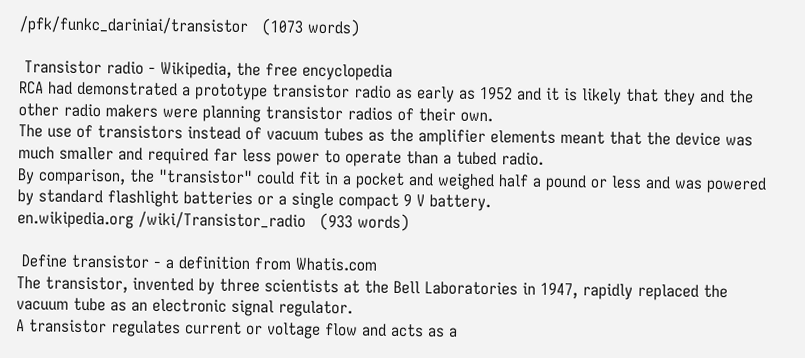/pfk/funkc_dariniai/transistor   (1073 words)

 Transistor radio - Wikipedia, the free encyclopedia
RCA had demonstrated a prototype transistor radio as early as 1952 and it is likely that they and the other radio makers were planning transistor radios of their own.
The use of transistors instead of vacuum tubes as the amplifier elements meant that the device was much smaller and required far less power to operate than a tubed radio.
By comparison, the "transistor" could fit in a pocket and weighed half a pound or less and was powered by standard flashlight batteries or a single compact 9 V battery.
en.wikipedia.org /wiki/Transistor_radio   (933 words)

 Define transistor - a definition from Whatis.com
The transistor, invented by three scientists at the Bell Laboratories in 1947, rapidly replaced the vacuum tube as an electronic signal regulator.
A transistor regulates current or voltage flow and acts as a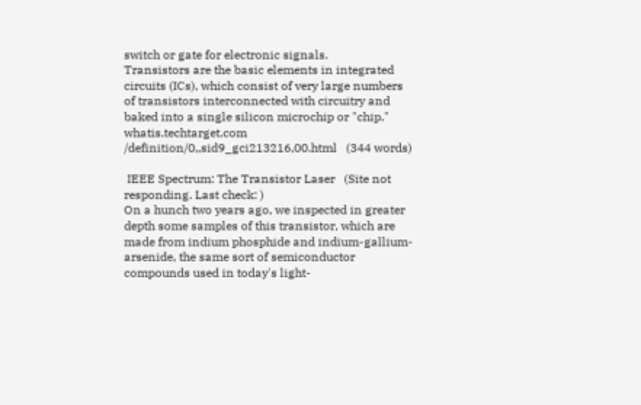switch or gate for electronic signals.
Transistors are the basic elements in integrated circuits (ICs), which consist of very large numbers of transistors interconnected with circuitry and baked into a single silicon microchip or "chip."
whatis.techtarget.com /definition/0,,sid9_gci213216,00.html   (344 words)

 IEEE Spectrum: The Transistor Laser   (Site not responding. Last check: )
On a hunch two years ago, we inspected in greater depth some samples of this transistor, which are made from indium phosphide and indium-gallium-arsenide, the same sort of semiconductor compounds used in today's light-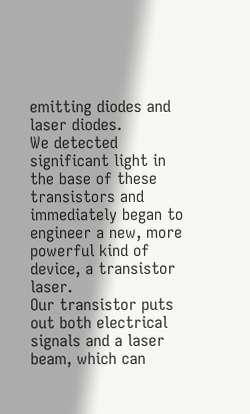emitting diodes and laser diodes.
We detected significant light in the base of these transistors and immediately began to engineer a new, more powerful kind of device, a transistor laser.
Our transistor puts out both electrical signals and a laser beam, which can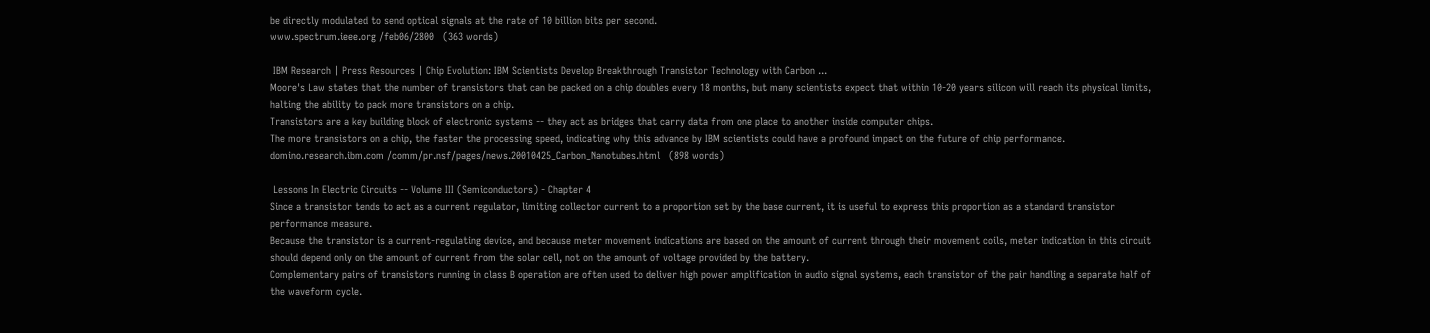be directly modulated to send optical signals at the rate of 10 billion bits per second.
www.spectrum.ieee.org /feb06/2800   (363 words)

 IBM Research | Press Resources | Chip Evolution: IBM Scientists Develop Breakthrough Transistor Technology with Carbon ...
Moore's Law states that the number of transistors that can be packed on a chip doubles every 18 months, but many scientists expect that within 10-20 years silicon will reach its physical limits, halting the ability to pack more transistors on a chip.
Transistors are a key building block of electronic systems -- they act as bridges that carry data from one place to another inside computer chips.
The more transistors on a chip, the faster the processing speed, indicating why this advance by IBM scientists could have a profound impact on the future of chip performance.
domino.research.ibm.com /comm/pr.nsf/pages/news.20010425_Carbon_Nanotubes.html   (898 words)

 Lessons In Electric Circuits -- Volume III (Semiconductors) - Chapter 4
Since a transistor tends to act as a current regulator, limiting collector current to a proportion set by the base current, it is useful to express this proportion as a standard transistor performance measure.
Because the transistor is a current-regulating device, and because meter movement indications are based on the amount of current through their movement coils, meter indication in this circuit should depend only on the amount of current from the solar cell, not on the amount of voltage provided by the battery.
Complementary pairs of transistors running in class B operation are often used to deliver high power amplification in audio signal systems, each transistor of the pair handling a separate half of the waveform cycle.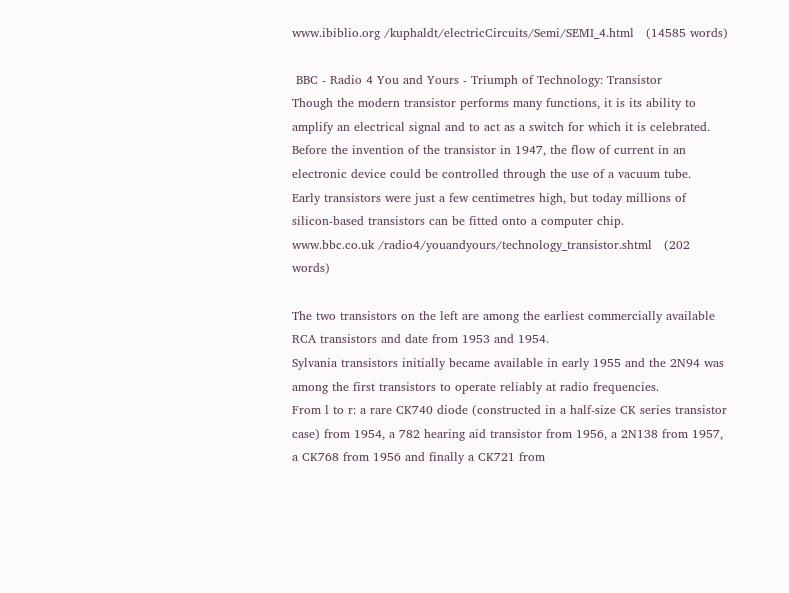www.ibiblio.org /kuphaldt/electricCircuits/Semi/SEMI_4.html   (14585 words)

 BBC - Radio 4 You and Yours - Triumph of Technology: Transistor
Though the modern transistor performs many functions, it is its ability to amplify an electrical signal and to act as a switch for which it is celebrated.
Before the invention of the transistor in 1947, the flow of current in an electronic device could be controlled through the use of a vacuum tube.
Early transistors were just a few centimetres high, but today millions of silicon-based transistors can be fitted onto a computer chip.
www.bbc.co.uk /radio4/youandyours/technology_transistor.shtml   (202 words)

The two transistors on the left are among the earliest commercially available RCA transistors and date from 1953 and 1954.
Sylvania transistors initially became available in early 1955 and the 2N94 was among the first transistors to operate reliably at radio frequencies.
From l to r: a rare CK740 diode (constructed in a half-size CK series transistor case) from 1954, a 782 hearing aid transistor from 1956, a 2N138 from 1957, a CK768 from 1956 and finally a CK721 from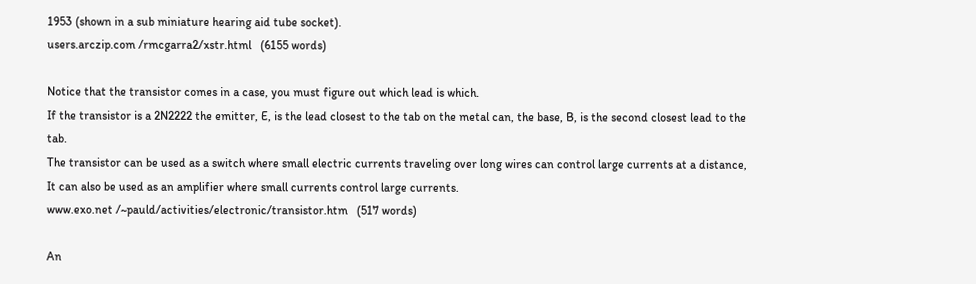1953 (shown in a sub miniature hearing aid tube socket).
users.arczip.com /rmcgarra2/xstr.html   (6155 words)

Notice that the transistor comes in a case, you must figure out which lead is which.
If the transistor is a 2N2222 the emitter, E, is the lead closest to the tab on the metal can, the base, B, is the second closest lead to the tab.
The transistor can be used as a switch where small electric currents traveling over long wires can control large currents at a distance, It can also be used as an amplifier where small currents control large currents.
www.exo.net /~pauld/activities/electronic/transistor.htm   (517 words)

An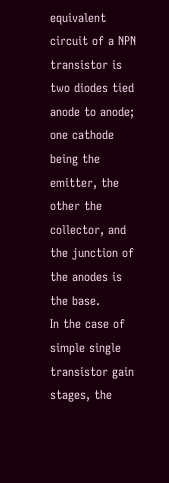equivalent circuit of a NPN transistor is two diodes tied anode to anode; one cathode being the emitter, the other the collector, and the junction of the anodes is the base.
In the case of simple single transistor gain stages, the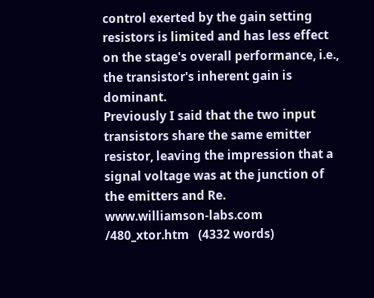control exerted by the gain setting resistors is limited and has less effect on the stage's overall performance, i.e., the transistor's inherent gain is dominant.
Previously I said that the two input transistors share the same emitter resistor, leaving the impression that a signal voltage was at the junction of the emitters and Re.
www.williamson-labs.com /480_xtor.htm   (4332 words)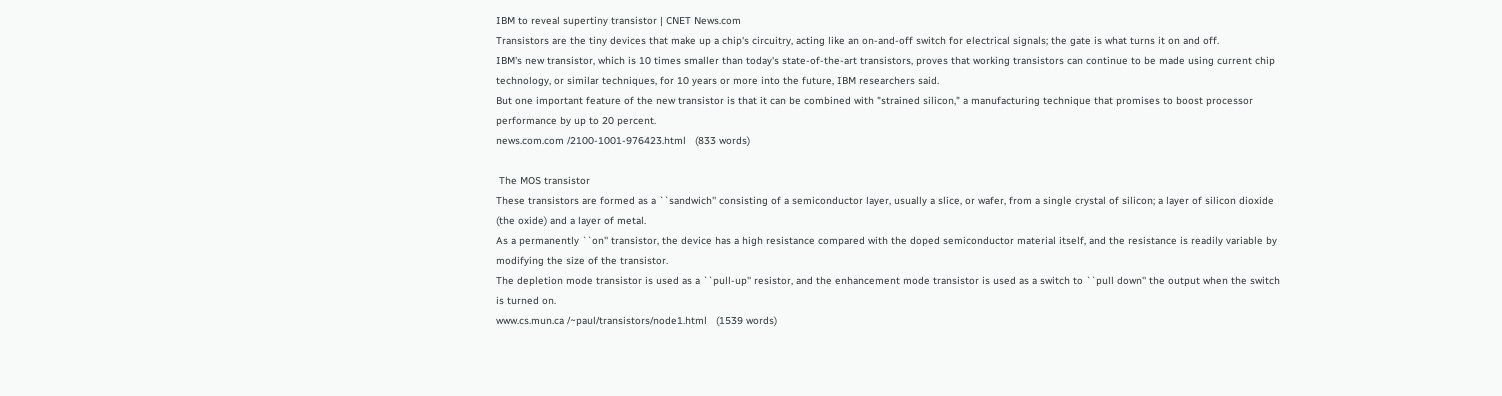IBM to reveal supertiny transistor | CNET News.com
Transistors are the tiny devices that make up a chip's circuitry, acting like an on-and-off switch for electrical signals; the gate is what turns it on and off.
IBM's new transistor, which is 10 times smaller than today's state-of-the-art transistors, proves that working transistors can continue to be made using current chip technology, or similar techniques, for 10 years or more into the future, IBM researchers said.
But one important feature of the new transistor is that it can be combined with "strained silicon," a manufacturing technique that promises to boost processor performance by up to 20 percent.
news.com.com /2100-1001-976423.html   (833 words)

 The MOS transistor
These transistors are formed as a ``sandwich'' consisting of a semiconductor layer, usually a slice, or wafer, from a single crystal of silicon; a layer of silicon dioxide (the oxide) and a layer of metal.
As a permanently ``on'' transistor, the device has a high resistance compared with the doped semiconductor material itself, and the resistance is readily variable by modifying the size of the transistor.
The depletion mode transistor is used as a ``pull-up'' resistor, and the enhancement mode transistor is used as a switch to ``pull down'' the output when the switch is turned on.
www.cs.mun.ca /~paul/transistors/node1.html   (1539 words)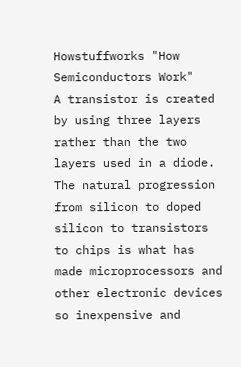Howstuffworks "How Semiconductors Work"
A transistor is created by using three layers rather than the two layers used in a diode.
The natural progression from silicon to doped silicon to transistors to chips is what has made microprocessors and other electronic devices so inexpensive and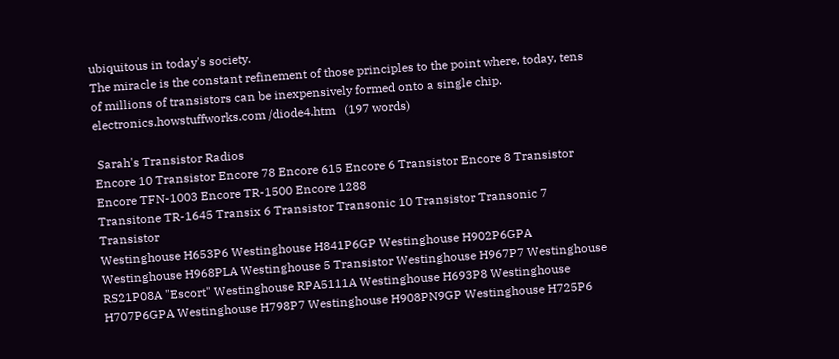ubiquitous in today's society.
The miracle is the constant refinement of those principles to the point where, today, tens of millions of transistors can be inexpensively formed onto a single chip.
electronics.howstuffworks.com /diode4.htm   (197 words)

 Sarah's Transistor Radios
Encore 10 Transistor Encore 78 Encore 615 Encore 6 Transistor Encore 8 Transistor Encore TFN-1003 Encore TR-1500 Encore 1288
Transitone TR-1645 Transix 6 Transistor Transonic 10 Transistor Transonic 7 Transistor
Westinghouse H653P6 Westinghouse H841P6GP Westinghouse H902P6GPA Westinghouse H968PLA Westinghouse 5 Transistor Westinghouse H967P7 Westinghouse RS21P08A "Escort" Westinghouse RPA5111A Westinghouse H693P8 Westinghouse H707P6GPA Westinghouse H798P7 Westinghouse H908PN9GP Westinghouse H725P6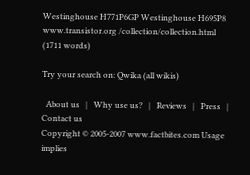Westinghouse H771P6GP Westinghouse H695P8
www.transistor.org /collection/collection.html   (1711 words)

Try your search on: Qwika (all wikis)

  About us   |   Why use us?   |   Reviews   |   Press   |   Contact us
Copyright © 2005-2007 www.factbites.com Usage implies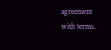agreement with terms.